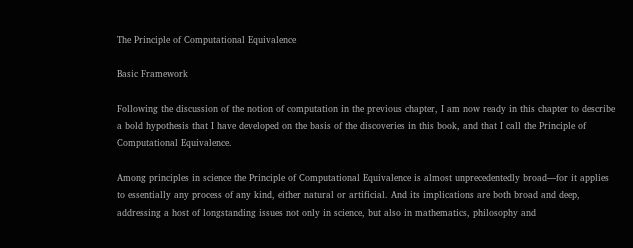The Principle of Computational Equivalence

Basic Framework

Following the discussion of the notion of computation in the previous chapter, I am now ready in this chapter to describe a bold hypothesis that I have developed on the basis of the discoveries in this book, and that I call the Principle of Computational Equivalence.

Among principles in science the Principle of Computational Equivalence is almost unprecedentedly broad—for it applies to essentially any process of any kind, either natural or artificial. And its implications are both broad and deep, addressing a host of longstanding issues not only in science, but also in mathematics, philosophy and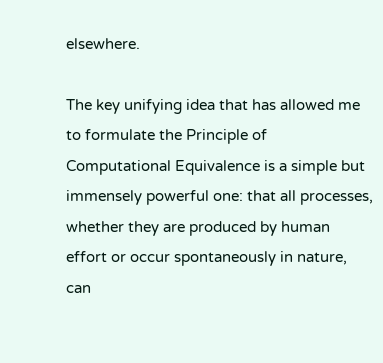elsewhere.

The key unifying idea that has allowed me to formulate the Principle of Computational Equivalence is a simple but immensely powerful one: that all processes, whether they are produced by human effort or occur spontaneously in nature, can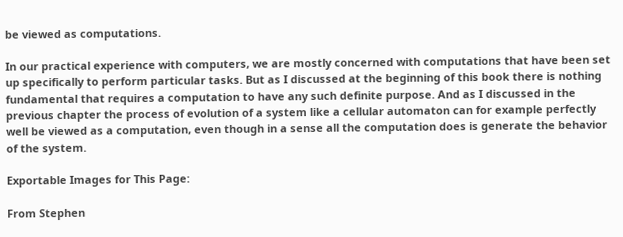be viewed as computations.

In our practical experience with computers, we are mostly concerned with computations that have been set up specifically to perform particular tasks. But as I discussed at the beginning of this book there is nothing fundamental that requires a computation to have any such definite purpose. And as I discussed in the previous chapter the process of evolution of a system like a cellular automaton can for example perfectly well be viewed as a computation, even though in a sense all the computation does is generate the behavior of the system.

Exportable Images for This Page:

From Stephen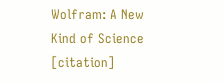Wolfram: A New Kind of Science [citation]